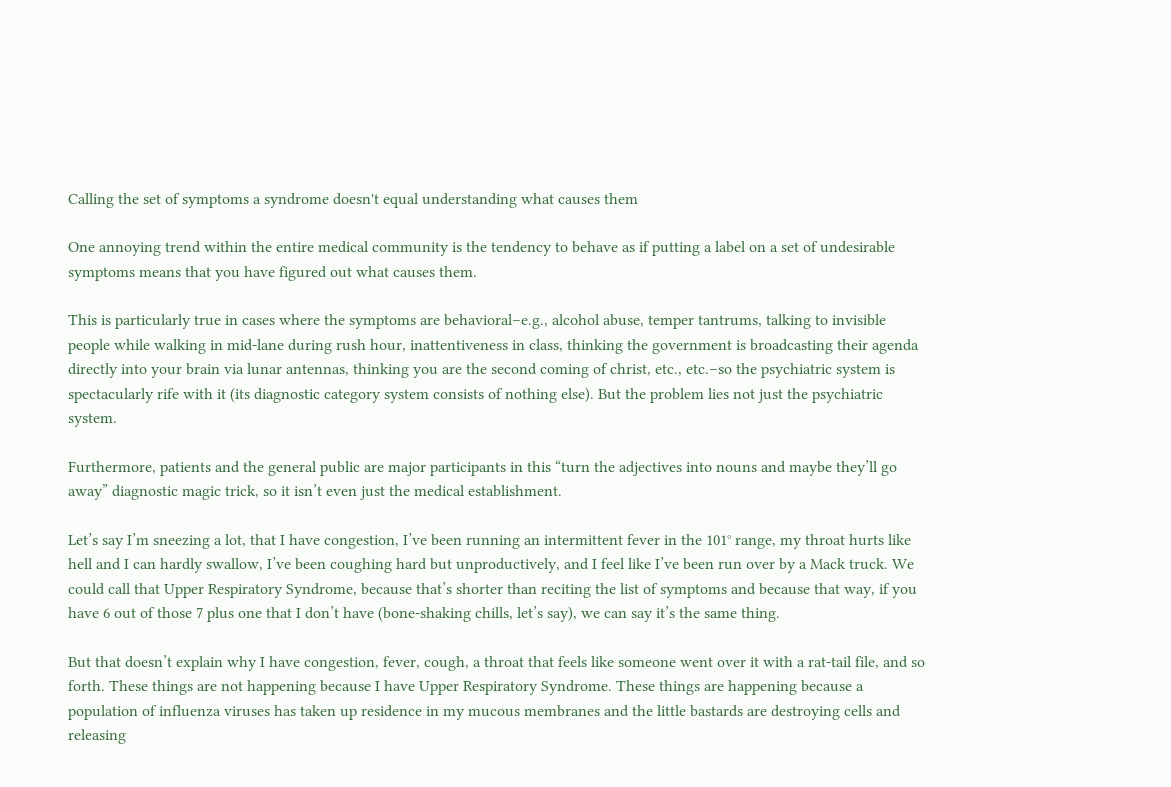Calling the set of symptoms a syndrome doesn't equal understanding what causes them

One annoying trend within the entire medical community is the tendency to behave as if putting a label on a set of undesirable symptoms means that you have figured out what causes them.

This is particularly true in cases where the symptoms are behavioral–e.g., alcohol abuse, temper tantrums, talking to invisible people while walking in mid-lane during rush hour, inattentiveness in class, thinking the government is broadcasting their agenda directly into your brain via lunar antennas, thinking you are the second coming of christ, etc., etc.–so the psychiatric system is spectacularly rife with it (its diagnostic category system consists of nothing else). But the problem lies not just the psychiatric system.

Furthermore, patients and the general public are major participants in this “turn the adjectives into nouns and maybe they’ll go away” diagnostic magic trick, so it isn’t even just the medical establishment.

Let’s say I’m sneezing a lot, that I have congestion, I’ve been running an intermittent fever in the 101° range, my throat hurts like hell and I can hardly swallow, I’ve been coughing hard but unproductively, and I feel like I’ve been run over by a Mack truck. We could call that Upper Respiratory Syndrome, because that’s shorter than reciting the list of symptoms and because that way, if you have 6 out of those 7 plus one that I don’t have (bone-shaking chills, let’s say), we can say it’s the same thing.

But that doesn’t explain why I have congestion, fever, cough, a throat that feels like someone went over it with a rat-tail file, and so forth. These things are not happening because I have Upper Respiratory Syndrome. These things are happening because a population of influenza viruses has taken up residence in my mucous membranes and the little bastards are destroying cells and releasing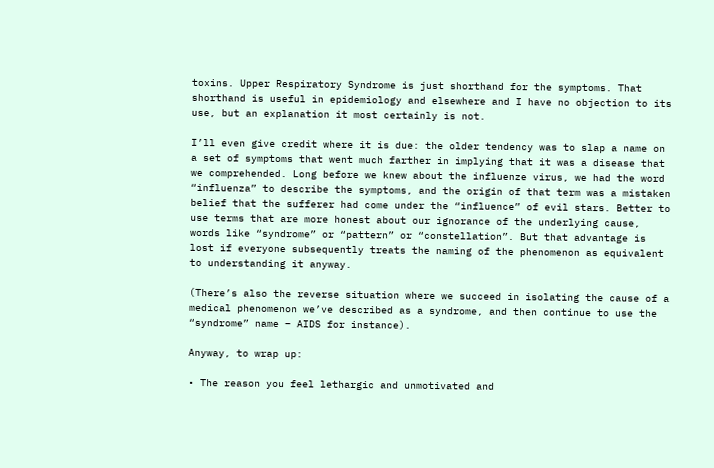toxins. Upper Respiratory Syndrome is just shorthand for the symptoms. That shorthand is useful in epidemiology and elsewhere and I have no objection to its use, but an explanation it most certainly is not.

I’ll even give credit where it is due: the older tendency was to slap a name on a set of symptoms that went much farther in implying that it was a disease that we comprehended. Long before we knew about the influenze virus, we had the word “influenza” to describe the symptoms, and the origin of that term was a mistaken belief that the sufferer had come under the “influence” of evil stars. Better to use terms that are more honest about our ignorance of the underlying cause, words like “syndrome” or “pattern” or “constellation”. But that advantage is lost if everyone subsequently treats the naming of the phenomenon as equivalent to understanding it anyway.

(There’s also the reverse situation where we succeed in isolating the cause of a medical phenomenon we’ve described as a syndrome, and then continue to use the “syndrome” name – AIDS for instance).

Anyway, to wrap up:

• The reason you feel lethargic and unmotivated and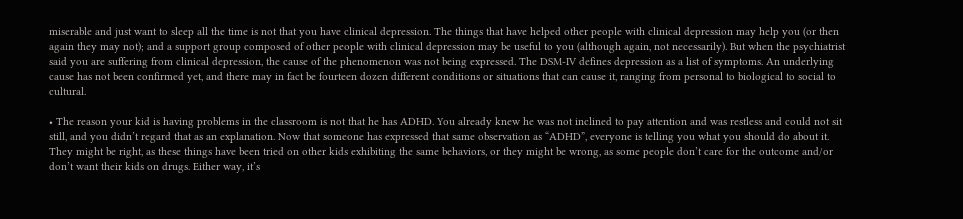miserable and just want to sleep all the time is not that you have clinical depression. The things that have helped other people with clinical depression may help you (or then again they may not); and a support group composed of other people with clinical depression may be useful to you (although again, not necessarily). But when the psychiatrist said you are suffering from clinical depression, the cause of the phenomenon was not being expressed. The DSM-IV defines depression as a list of symptoms. An underlying cause has not been confirmed yet, and there may in fact be fourteen dozen different conditions or situations that can cause it, ranging from personal to biological to social to cultural.

• The reason your kid is having problems in the classroom is not that he has ADHD. You already knew he was not inclined to pay attention and was restless and could not sit still, and you didn’t regard that as an explanation. Now that someone has expressed that same observation as “ADHD”, everyone is telling you what you should do about it. They might be right, as these things have been tried on other kids exhibiting the same behaviors, or they might be wrong, as some people don’t care for the outcome and/or don’t want their kids on drugs. Either way, it’s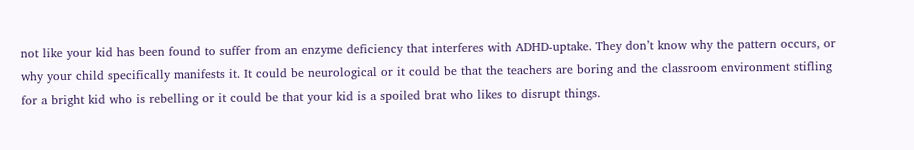not like your kid has been found to suffer from an enzyme deficiency that interferes with ADHD-uptake. They don’t know why the pattern occurs, or why your child specifically manifests it. It could be neurological or it could be that the teachers are boring and the classroom environment stifling for a bright kid who is rebelling or it could be that your kid is a spoiled brat who likes to disrupt things.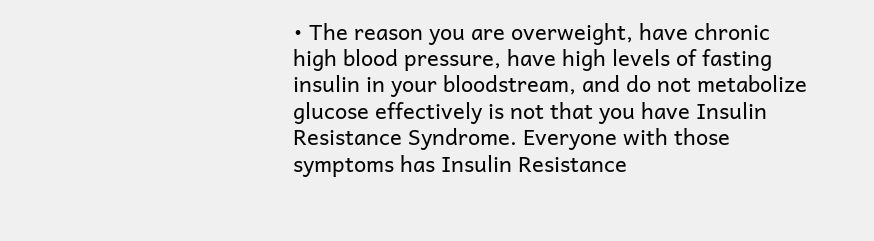• The reason you are overweight, have chronic high blood pressure, have high levels of fasting insulin in your bloodstream, and do not metabolize glucose effectively is not that you have Insulin Resistance Syndrome. Everyone with those symptoms has Insulin Resistance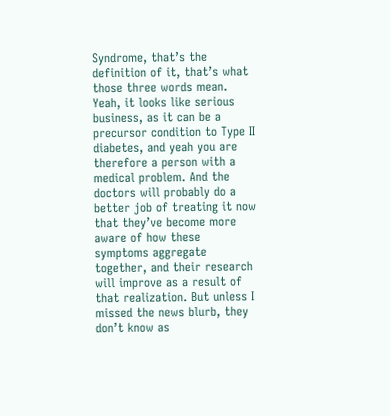Syndrome, that’s the definition of it, that’s what those three words mean. Yeah, it looks like serious business, as it can be a precursor condition to Type II diabetes, and yeah you are therefore a person with a medical problem. And the doctors will probably do a better job of treating it now that they’ve become more aware of how these symptoms aggregate together, and their research will improve as a result of that realization. But unless I missed the news blurb, they don’t know as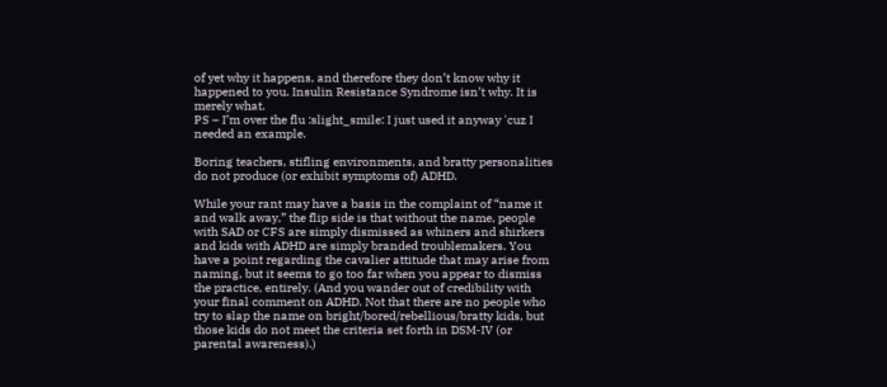of yet why it happens, and therefore they don’t know why it happened to you. Insulin Resistance Syndrome isn’t why. It is merely what.
PS – I’m over the flu :slight_smile: I just used it anyway 'cuz I needed an example.

Boring teachers, stifling environments, and bratty personalities do not produce (or exhibit symptoms of) ADHD.

While your rant may have a basis in the complaint of “name it and walk away,” the flip side is that without the name, people with SAD or CFS are simply dismissed as whiners and shirkers and kids with ADHD are simply branded troublemakers. You have a point regarding the cavalier attitude that may arise from naming, but it seems to go too far when you appear to dismiss the practice, entirely. (And you wander out of credibility with your final comment on ADHD. Not that there are no people who try to slap the name on bright/bored/rebellious/bratty kids, but those kids do not meet the criteria set forth in DSM-IV (or parental awareness).)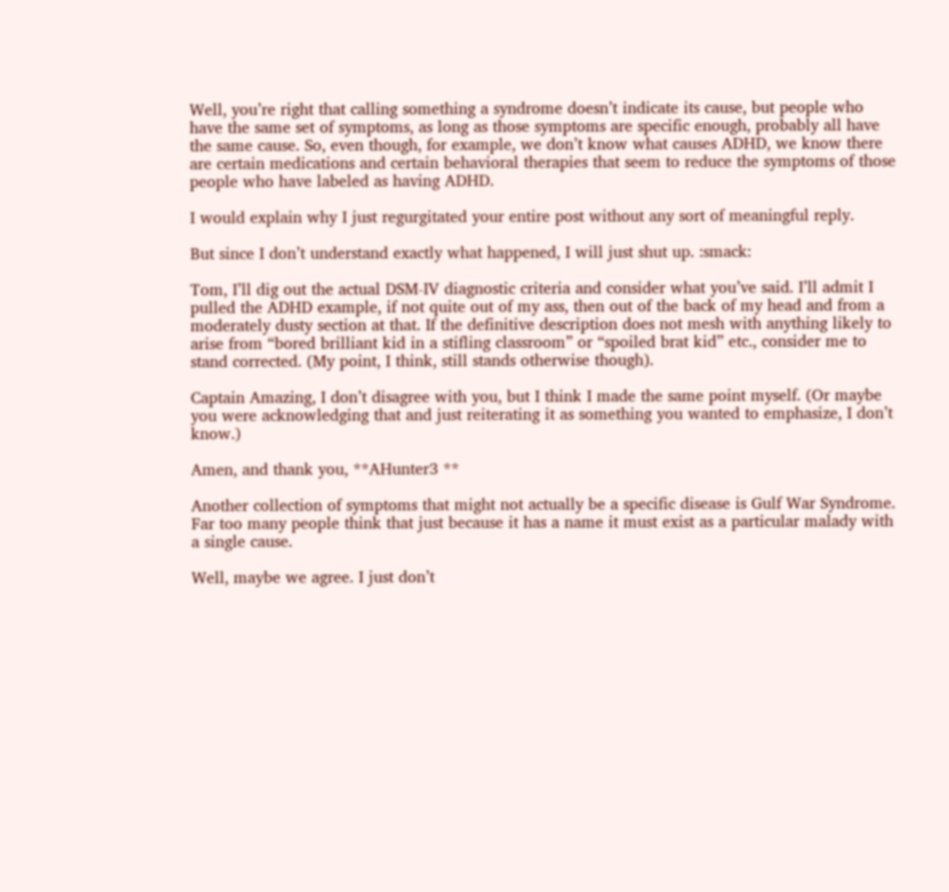Well, you’re right that calling something a syndrome doesn’t indicate its cause, but people who have the same set of symptoms, as long as those symptoms are specific enough, probably all have the same cause. So, even though, for example, we don’t know what causes ADHD, we know there are certain medications and certain behavioral therapies that seem to reduce the symptoms of those people who have labeled as having ADHD.

I would explain why I just regurgitated your entire post without any sort of meaningful reply.

But since I don’t understand exactly what happened, I will just shut up. :smack:

Tom, I’ll dig out the actual DSM-IV diagnostic criteria and consider what you’ve said. I’ll admit I pulled the ADHD example, if not quite out of my ass, then out of the back of my head and from a moderately dusty section at that. If the definitive description does not mesh with anything likely to arise from “bored brilliant kid in a stifling classroom” or “spoiled brat kid” etc., consider me to stand corrected. (My point, I think, still stands otherwise though).

Captain Amazing, I don’t disagree with you, but I think I made the same point myself. (Or maybe you were acknowledging that and just reiterating it as something you wanted to emphasize, I don’t know.)

Amen, and thank you, **AHunter3 **

Another collection of symptoms that might not actually be a specific disease is Gulf War Syndrome. Far too many people think that just because it has a name it must exist as a particular malady with a single cause.

Well, maybe we agree. I just don’t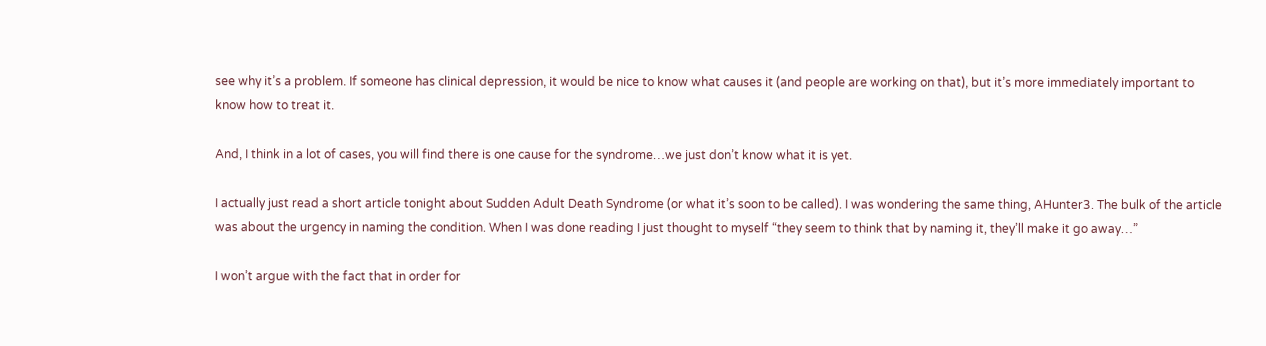see why it’s a problem. If someone has clinical depression, it would be nice to know what causes it (and people are working on that), but it’s more immediately important to know how to treat it.

And, I think in a lot of cases, you will find there is one cause for the syndrome…we just don’t know what it is yet.

I actually just read a short article tonight about Sudden Adult Death Syndrome (or what it’s soon to be called). I was wondering the same thing, AHunter3. The bulk of the article was about the urgency in naming the condition. When I was done reading I just thought to myself “they seem to think that by naming it, they’ll make it go away…”

I won’t argue with the fact that in order for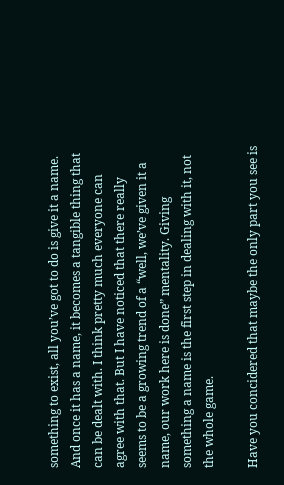something to exist, all you’ve got to do is give it a name. And once it has a name, it becomes a tangible thing that can be dealt with. I think pretty much everyone can agree with that. But I have noticed that there really seems to be a growing trend of a “well, we’ve given it a name, our work here is done” mentality. Giving something a name is the first step in dealing with it, not the whole game.

Have you concidered that maybe the only part you see is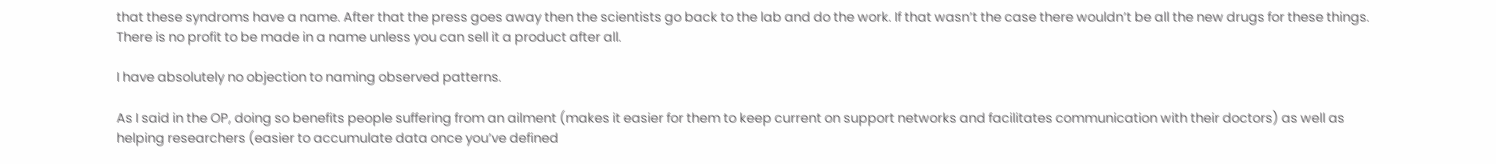that these syndroms have a name. After that the press goes away then the scientists go back to the lab and do the work. If that wasn’t the case there wouldn’t be all the new drugs for these things. There is no profit to be made in a name unless you can sell it a product after all.

I have absolutely no objection to naming observed patterns.

As I said in the OP, doing so benefits people suffering from an ailment (makes it easier for them to keep current on support networks and facilitates communication with their doctors) as well as helping researchers (easier to accumulate data once you’ve defined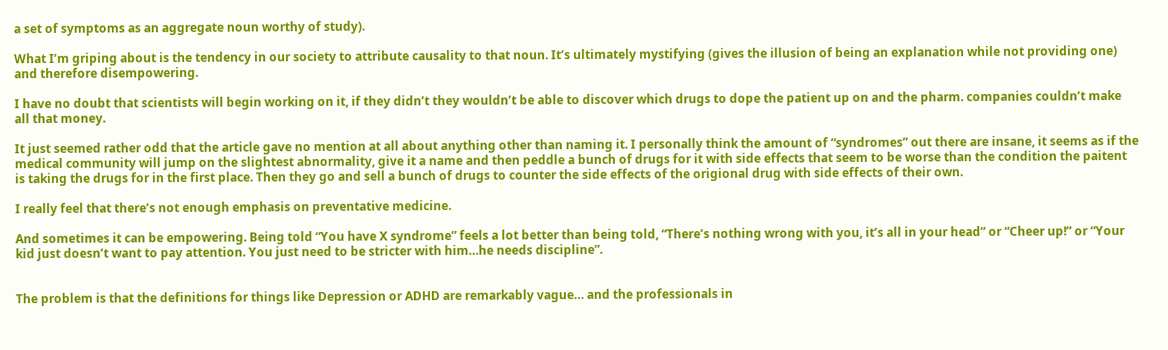a set of symptoms as an aggregate noun worthy of study).

What I’m griping about is the tendency in our society to attribute causality to that noun. It’s ultimately mystifying (gives the illusion of being an explanation while not providing one) and therefore disempowering.

I have no doubt that scientists will begin working on it, if they didn’t they wouldn’t be able to discover which drugs to dope the patient up on and the pharm. companies couldn’t make all that money.

It just seemed rather odd that the article gave no mention at all about anything other than naming it. I personally think the amount of “syndromes” out there are insane, it seems as if the medical community will jump on the slightest abnormality, give it a name and then peddle a bunch of drugs for it with side effects that seem to be worse than the condition the paitent is taking the drugs for in the first place. Then they go and sell a bunch of drugs to counter the side effects of the origional drug with side effects of their own.

I really feel that there’s not enough emphasis on preventative medicine.

And sometimes it can be empowering. Being told “You have X syndrome” feels a lot better than being told, “There’s nothing wrong with you, it’s all in your head” or “Cheer up!” or “Your kid just doesn’t want to pay attention. You just need to be stricter with him…he needs discipline”.


The problem is that the definitions for things like Depression or ADHD are remarkably vague… and the professionals in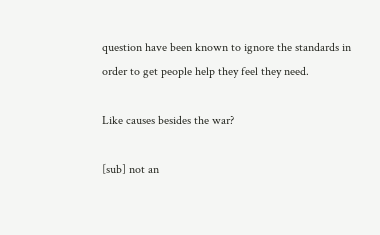question have been known to ignore the standards in order to get people help they feel they need.

Like causes besides the war?

[sub] not an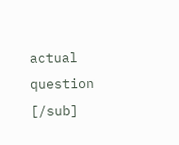actual question [/sub]